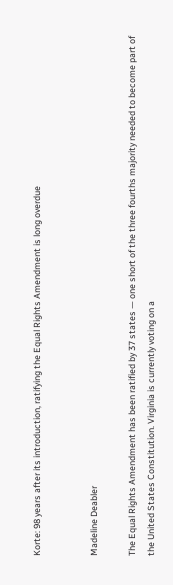Korte: 98 years after its introduction, ratifying the Equal Rights Amendment is long overdue


Madeline Deabler

The Equal Rights Amendment has been ratified by 37 states — one short of the three fourths majority needed to become part of the United States Constitution. Virginia is currently voting on a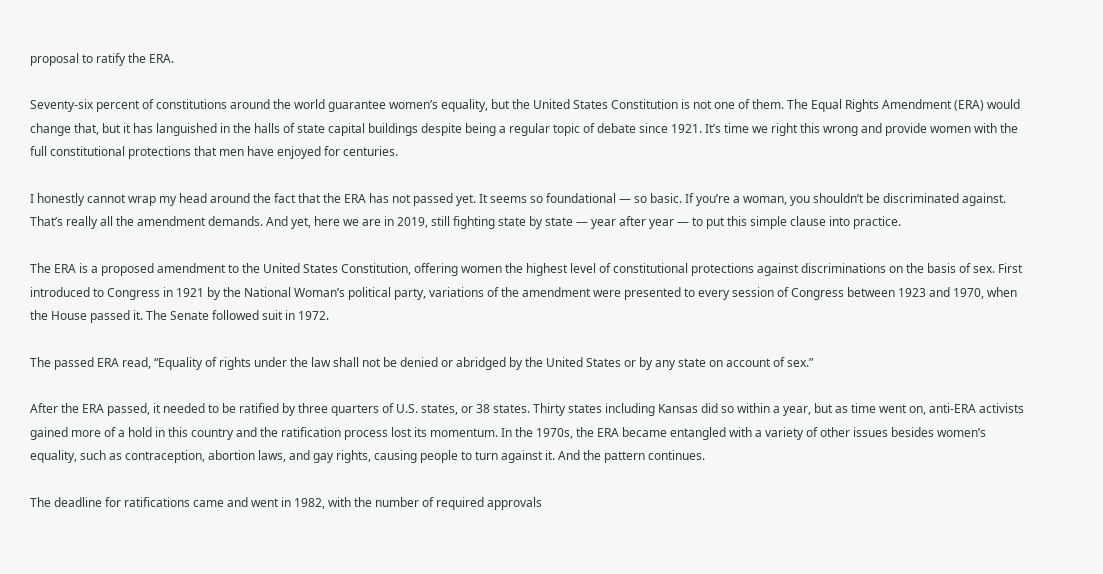proposal to ratify the ERA.

Seventy-six percent of constitutions around the world guarantee women’s equality, but the United States Constitution is not one of them. The Equal Rights Amendment (ERA) would change that, but it has languished in the halls of state capital buildings despite being a regular topic of debate since 1921. It’s time we right this wrong and provide women with the full constitutional protections that men have enjoyed for centuries.

I honestly cannot wrap my head around the fact that the ERA has not passed yet. It seems so foundational — so basic. If you’re a woman, you shouldn’t be discriminated against. That’s really all the amendment demands. And yet, here we are in 2019, still fighting state by state — year after year — to put this simple clause into practice.

The ERA is a proposed amendment to the United States Constitution, offering women the highest level of constitutional protections against discriminations on the basis of sex. First introduced to Congress in 1921 by the National Woman’s political party, variations of the amendment were presented to every session of Congress between 1923 and 1970, when the House passed it. The Senate followed suit in 1972.

The passed ERA read, “Equality of rights under the law shall not be denied or abridged by the United States or by any state on account of sex.”

After the ERA passed, it needed to be ratified by three quarters of U.S. states, or 38 states. Thirty states including Kansas did so within a year, but as time went on, anti-ERA activists gained more of a hold in this country and the ratification process lost its momentum. In the 1970s, the ERA became entangled with a variety of other issues besides women’s equality, such as contraception, abortion laws, and gay rights, causing people to turn against it. And the pattern continues.

The deadline for ratifications came and went in 1982, with the number of required approvals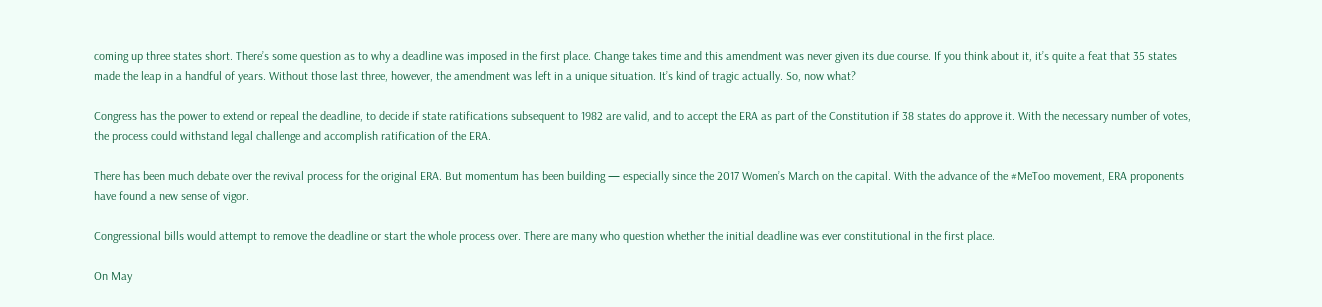coming up three states short. There’s some question as to why a deadline was imposed in the first place. Change takes time and this amendment was never given its due course. If you think about it, it’s quite a feat that 35 states made the leap in a handful of years. Without those last three, however, the amendment was left in a unique situation. It’s kind of tragic actually. So, now what?

Congress has the power to extend or repeal the deadline, to decide if state ratifications subsequent to 1982 are valid, and to accept the ERA as part of the Constitution if 38 states do approve it. With the necessary number of votes, the process could withstand legal challenge and accomplish ratification of the ERA.

There has been much debate over the revival process for the original ERA. But momentum has been building — especially since the 2017 Women’s March on the capital. With the advance of the #MeToo movement, ERA proponents have found a new sense of vigor.

Congressional bills would attempt to remove the deadline or start the whole process over. There are many who question whether the initial deadline was ever constitutional in the first place.

On May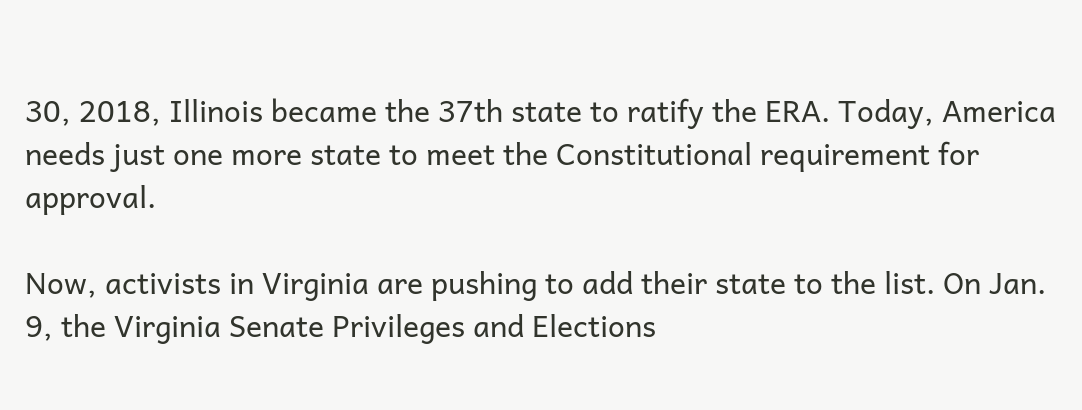30, 2018, Illinois became the 37th state to ratify the ERA. Today, America needs just one more state to meet the Constitutional requirement for approval.

Now, activists in Virginia are pushing to add their state to the list. On Jan. 9, the Virginia Senate Privileges and Elections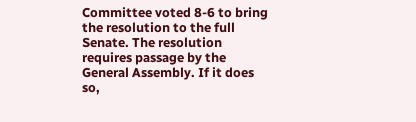Committee voted 8-6 to bring the resolution to the full Senate. The resolution requires passage by the General Assembly. If it does so,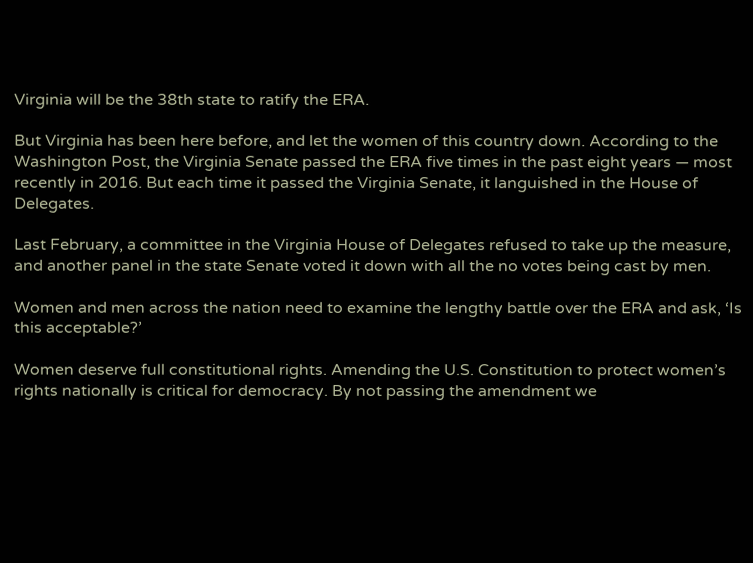Virginia will be the 38th state to ratify the ERA.

But Virginia has been here before, and let the women of this country down. According to the Washington Post, the Virginia Senate passed the ERA five times in the past eight years — most recently in 2016. But each time it passed the Virginia Senate, it languished in the House of Delegates.

Last February, a committee in the Virginia House of Delegates refused to take up the measure, and another panel in the state Senate voted it down with all the no votes being cast by men.

Women and men across the nation need to examine the lengthy battle over the ERA and ask, ‘Is this acceptable?’

Women deserve full constitutional rights. Amending the U.S. Constitution to protect women’s rights nationally is critical for democracy. By not passing the amendment we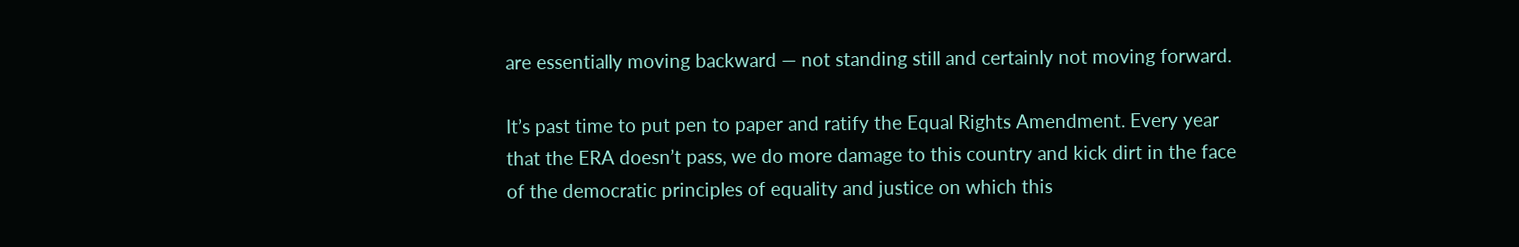are essentially moving backward — not standing still and certainly not moving forward.

It’s past time to put pen to paper and ratify the Equal Rights Amendment. Every year that the ERA doesn’t pass, we do more damage to this country and kick dirt in the face of the democratic principles of equality and justice on which this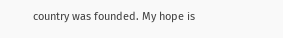country was founded. My hope is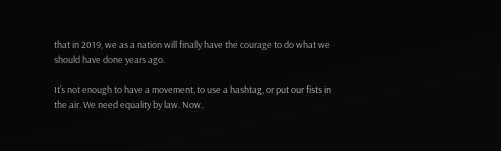that in 2019, we as a nation will finally have the courage to do what we should have done years ago.

It’s not enough to have a movement, to use a hashtag, or put our fists in the air. We need equality by law. Now.